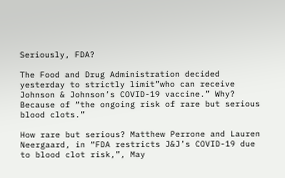Seriously, FDA?

The Food and Drug Administration decided yesterday to strictly limit”who can receive Johnson & Johnson’s COVID-19 vaccine.” Why? Because of “the ongoing risk of rare but serious blood clots.”

How rare but serious? Matthew Perrone and Lauren Neergaard, in “FDA restricts J&J’s COVID-19 due to blood clot risk,”, May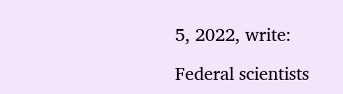5, 2022, write:

Federal scientists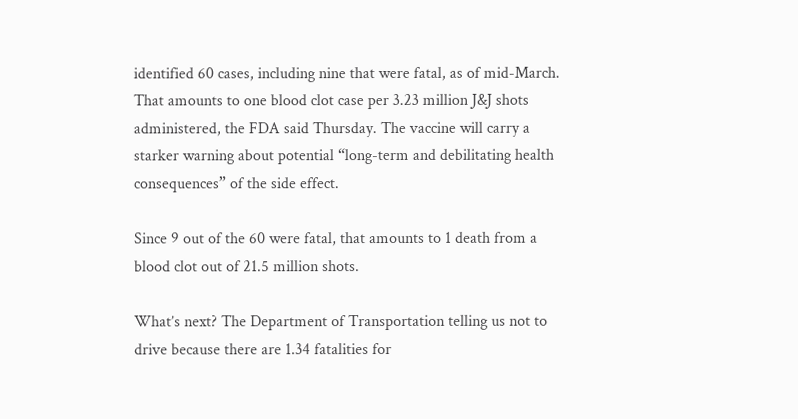identified 60 cases, including nine that were fatal, as of mid-March. That amounts to one blood clot case per 3.23 million J&J shots administered, the FDA said Thursday. The vaccine will carry a starker warning about potential “long-term and debilitating health consequences” of the side effect.

Since 9 out of the 60 were fatal, that amounts to 1 death from a blood clot out of 21.5 million shots.

What’s next? The Department of Transportation telling us not to drive because there are 1.34 fatalities for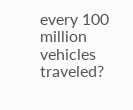every 100 million vehicles traveled?